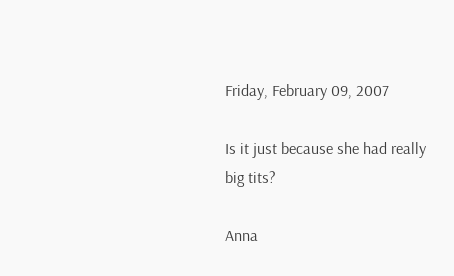Friday, February 09, 2007

Is it just because she had really big tits?

Anna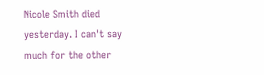Nicole Smith died yesterday. I can't say much for the other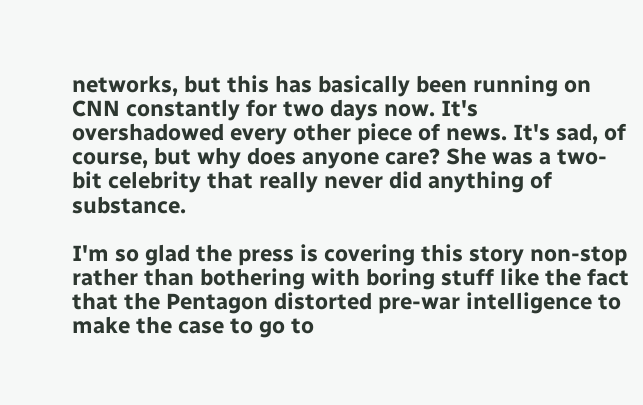networks, but this has basically been running on CNN constantly for two days now. It's overshadowed every other piece of news. It's sad, of course, but why does anyone care? She was a two-bit celebrity that really never did anything of substance.

I'm so glad the press is covering this story non-stop rather than bothering with boring stuff like the fact that the Pentagon distorted pre-war intelligence to make the case to go to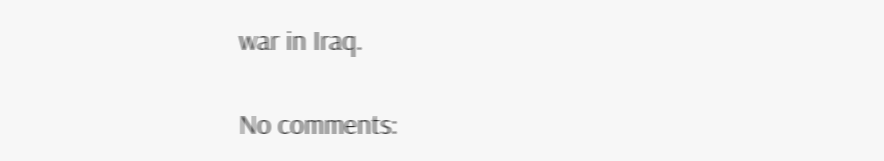war in Iraq.

No comments: